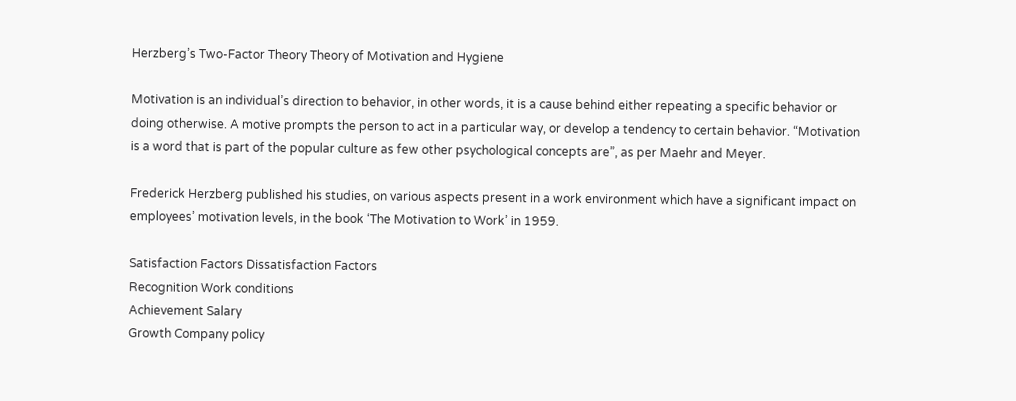Herzberg’s Two-Factor Theory Theory of Motivation and Hygiene

Motivation is an individual’s direction to behavior, in other words, it is a cause behind either repeating a specific behavior or doing otherwise. A motive prompts the person to act in a particular way, or develop a tendency to certain behavior. “Motivation is a word that is part of the popular culture as few other psychological concepts are”, as per Maehr and Meyer.

Frederick Herzberg published his studies, on various aspects present in a work environment which have a significant impact on employees’ motivation levels, in the book ‘The Motivation to Work’ in 1959.

Satisfaction Factors Dissatisfaction Factors
Recognition Work conditions
Achievement Salary
Growth Company policy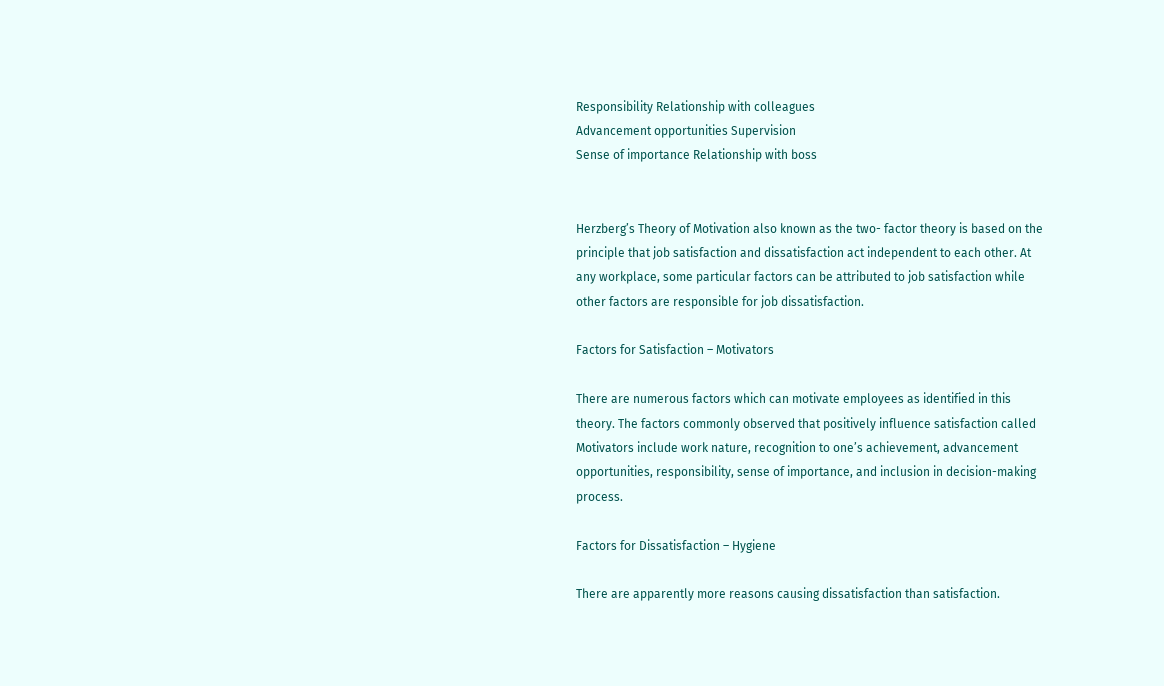Responsibility Relationship with colleagues
Advancement opportunities Supervision
Sense of importance Relationship with boss


Herzberg’s Theory of Motivation also known as the two- factor theory is based on the principle that job satisfaction and dissatisfaction act independent to each other. At any workplace, some particular factors can be attributed to job satisfaction while other factors are responsible for job dissatisfaction.

Factors for Satisfaction – Motivators

There are numerous factors which can motivate employees as identified in this theory. The factors commonly observed that positively influence satisfaction called Motivators include work nature, recognition to one’s achievement, advancement opportunities, responsibility, sense of importance, and inclusion in decision-making process.

Factors for Dissatisfaction – Hygiene

There are apparently more reasons causing dissatisfaction than satisfaction.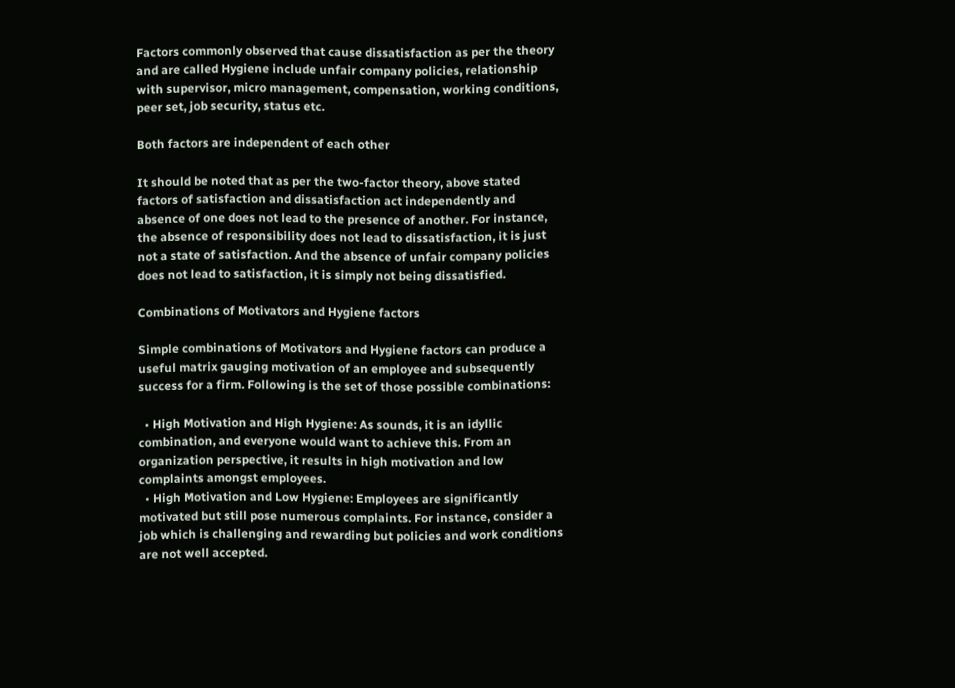Factors commonly observed that cause dissatisfaction as per the theory and are called Hygiene include unfair company policies, relationship with supervisor, micro management, compensation, working conditions, peer set, job security, status etc.

Both factors are independent of each other

It should be noted that as per the two-factor theory, above stated factors of satisfaction and dissatisfaction act independently and absence of one does not lead to the presence of another. For instance, the absence of responsibility does not lead to dissatisfaction, it is just not a state of satisfaction. And the absence of unfair company policies does not lead to satisfaction, it is simply not being dissatisfied.

Combinations of Motivators and Hygiene factors

Simple combinations of Motivators and Hygiene factors can produce a useful matrix gauging motivation of an employee and subsequently success for a firm. Following is the set of those possible combinations:

  • High Motivation and High Hygiene: As sounds, it is an idyllic combination, and everyone would want to achieve this. From an organization perspective, it results in high motivation and low complaints amongst employees.
  • High Motivation and Low Hygiene: Employees are significantly motivated but still pose numerous complaints. For instance, consider a job which is challenging and rewarding but policies and work conditions are not well accepted.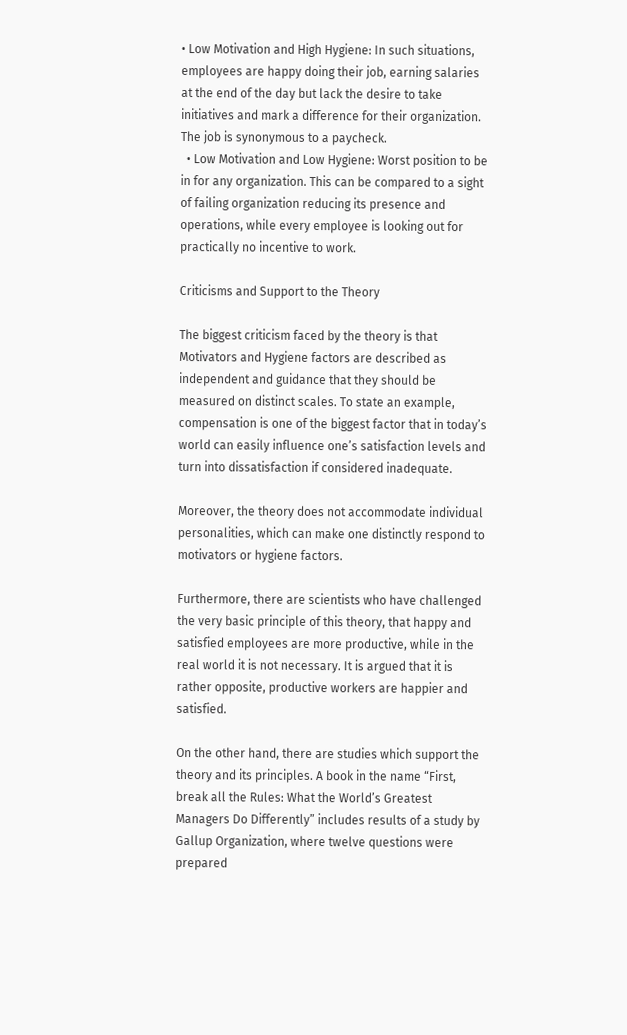• Low Motivation and High Hygiene: In such situations, employees are happy doing their job, earning salaries at the end of the day but lack the desire to take initiatives and mark a difference for their organization. The job is synonymous to a paycheck.
  • Low Motivation and Low Hygiene: Worst position to be in for any organization. This can be compared to a sight of failing organization reducing its presence and operations, while every employee is looking out for practically no incentive to work.

Criticisms and Support to the Theory

The biggest criticism faced by the theory is that Motivators and Hygiene factors are described as independent and guidance that they should be measured on distinct scales. To state an example, compensation is one of the biggest factor that in today’s world can easily influence one’s satisfaction levels and turn into dissatisfaction if considered inadequate.

Moreover, the theory does not accommodate individual personalities, which can make one distinctly respond to motivators or hygiene factors.

Furthermore, there are scientists who have challenged the very basic principle of this theory, that happy and satisfied employees are more productive, while in the real world it is not necessary. It is argued that it is rather opposite, productive workers are happier and satisfied.

On the other hand, there are studies which support the theory and its principles. A book in the name “First, break all the Rules: What the World’s Greatest Managers Do Differently” includes results of a study by Gallup Organization, where twelve questions were prepared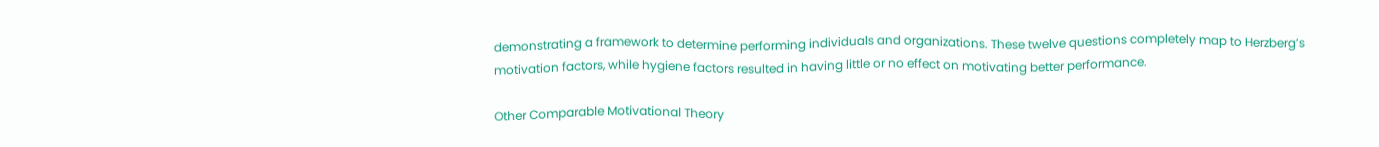demonstrating a framework to determine performing individuals and organizations. These twelve questions completely map to Herzberg’s motivation factors, while hygiene factors resulted in having little or no effect on motivating better performance.

Other Comparable Motivational Theory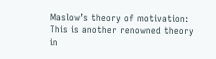Maslow’s theory of motivation: This is another renowned theory in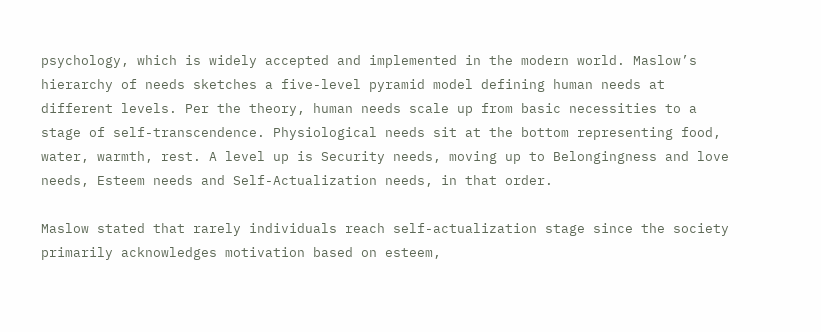psychology, which is widely accepted and implemented in the modern world. Maslow’s hierarchy of needs sketches a five-level pyramid model defining human needs at different levels. Per the theory, human needs scale up from basic necessities to a stage of self-transcendence. Physiological needs sit at the bottom representing food, water, warmth, rest. A level up is Security needs, moving up to Belongingness and love needs, Esteem needs and Self-Actualization needs, in that order.

Maslow stated that rarely individuals reach self-actualization stage since the society primarily acknowledges motivation based on esteem,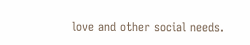love and other social needs.